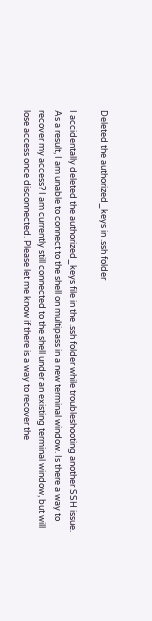Deleted the authorized_keys in .ssh folder

I accidentally deleted the authorized_keys file in the .ssh folder while troubleshooting another SSH issue. As a result, I am unable to connect to the shell on multipass in a new terminal window. Is there a way to recover my access? I am currently still connected to the shell under an existing terminal window, but will lose access once disconnected. Please let me know if there is a way to recover the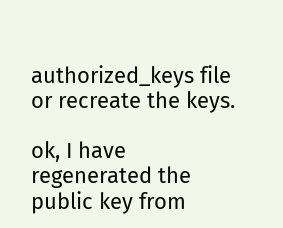authorized_keys file or recreate the keys.

ok, I have regenerated the public key from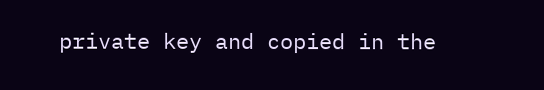private key and copied in the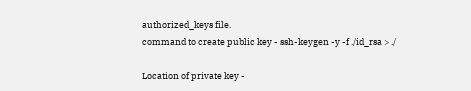authorized_keys file.
command to create public key - ssh-keygen -y -f ./id_rsa > ./

Location of private key -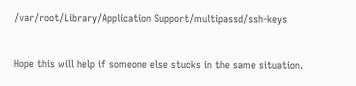/var/root/Library/Application Support/multipassd/ssh-keys

Hope this will help if someone else stucks in the same situation.